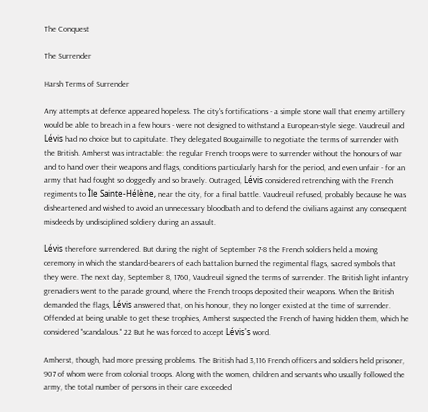The Conquest

The Surrender

Harsh Terms of Surrender

Any attempts at defence appeared hopeless. The city's fortifications - a simple stone wall that enemy artillery would be able to breach in a few hours - were not designed to withstand a European-style siege. Vaudreuil and Lévis had no choice but to capitulate. They delegated Bougainville to negotiate the terms of surrender with the British. Amherst was intractable: the regular French troops were to surrender without the honours of war and to hand over their weapons and flags, conditions particularly harsh for the period, and even unfair - for an army that had fought so doggedly and so bravely. Outraged, Lévis considered retrenching with the French regiments to Île Sainte-Hélène, near the city, for a final battle. Vaudreuil refused, probably because he was disheartened and wished to avoid an unnecessary bloodbath and to defend the civilians against any consequent misdeeds by undisciplined soldiery during an assault.

Lévis therefore surrendered. But during the night of September 7-8 the French soldiers held a moving ceremony in which the standard-bearers of each battalion burned the regimental flags, sacred symbols that they were. The next day, September 8, 1760, Vaudreuil signed the terms of surrender. The British light infantry grenadiers went to the parade ground, where the French troops deposited their weapons. When the British demanded the flags, Lévis answered that, on his honour, they no longer existed at the time of surrender. Offended at being unable to get these trophies, Amherst suspected the French of having hidden them, which he considered "scandalous." 22 But he was forced to accept Lévis's word.

Amherst, though, had more pressing problems. The British had 3,116 French officers and soldiers held prisoner, 907 of whom were from colonial troops. Along with the women, children and servants who usually followed the army, the total number of persons in their care exceeded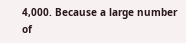4,000. Because a large number of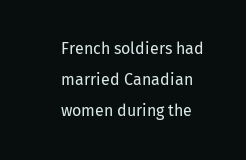French soldiers had married Canadian women during the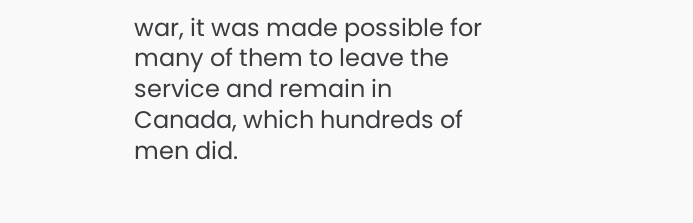war, it was made possible for many of them to leave the service and remain in Canada, which hundreds of men did.